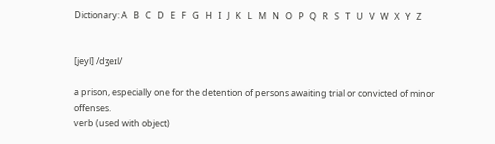Dictionary: A   B   C   D   E   F   G   H   I   J   K   L   M   N   O   P   Q   R   S   T   U   V   W   X   Y   Z


[jeyl] /dʒeɪl/

a prison, especially one for the detention of persons awaiting trial or convicted of minor offenses.
verb (used with object)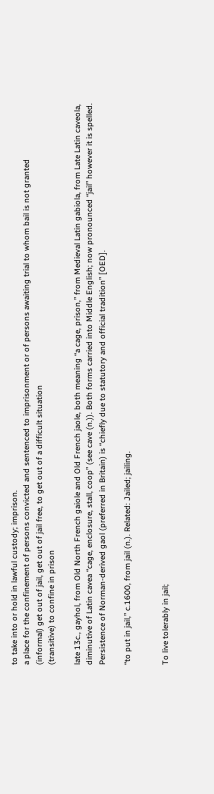to take into or hold in lawful custody; imprison.
a place for the confinement of persons convicted and sentenced to imprisonment or of persons awaiting trial to whom bail is not granted
(informal) get out of jail, get out of jail free, to get out of a difficult situation
(transitive) to confine in prison

late 13c., gayhol, from Old North French gaiole and Old French jaole, both meaning “a cage, prison,” from Medieval Latin gabiola, from Late Latin caveola, diminutive of Latin cavea “cage, enclosure, stall, coop” (see cave (n.)). Both forms carried into Middle English; now pronounced “jail” however it is spelled. Persistence of Norman-derived gaol (preferred in Britain) is “chiefly due to statutory and official tradition” [OED].

“to put in jail,” c.1600, from jail (n.). Related: Jailed; jailing.


To live tolerably in jail;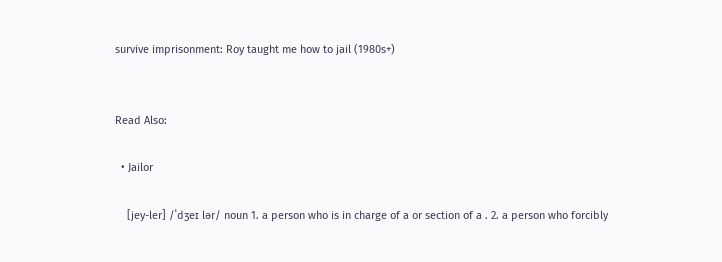survive imprisonment: Roy taught me how to jail (1980s+)


Read Also:

  • Jailor

    [jey-ler] /ˈdʒeɪ lər/ noun 1. a person who is in charge of a or section of a . 2. a person who forcibly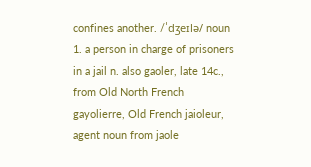confines another. /ˈdʒeɪlə/ noun 1. a person in charge of prisoners in a jail n. also gaoler, late 14c., from Old North French gayolierre, Old French jaioleur, agent noun from jaole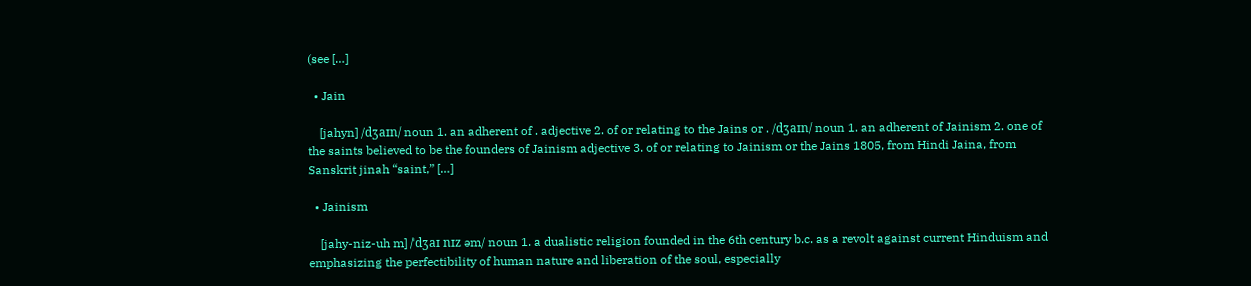(see […]

  • Jain

    [jahyn] /dʒaɪn/ noun 1. an adherent of . adjective 2. of or relating to the Jains or . /dʒaɪn/ noun 1. an adherent of Jainism 2. one of the saints believed to be the founders of Jainism adjective 3. of or relating to Jainism or the Jains 1805, from Hindi Jaina, from Sanskrit jinah “saint,” […]

  • Jainism

    [jahy-niz-uh m] /ˈdʒaɪ nɪz əm/ noun 1. a dualistic religion founded in the 6th century b.c. as a revolt against current Hinduism and emphasizing the perfectibility of human nature and liberation of the soul, especially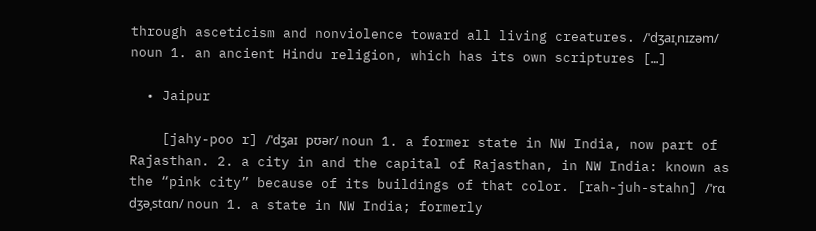through asceticism and nonviolence toward all living creatures. /ˈdʒaɪˌnɪzəm/ noun 1. an ancient Hindu religion, which has its own scriptures […]

  • Jaipur

    [jahy-poo r] /ˈdʒaɪ pʊər/ noun 1. a former state in NW India, now part of Rajasthan. 2. a city in and the capital of Rajasthan, in NW India: known as the “pink city” because of its buildings of that color. [rah-juh-stahn] /ˈrɑ dʒəˌstɑn/ noun 1. a state in NW India; formerly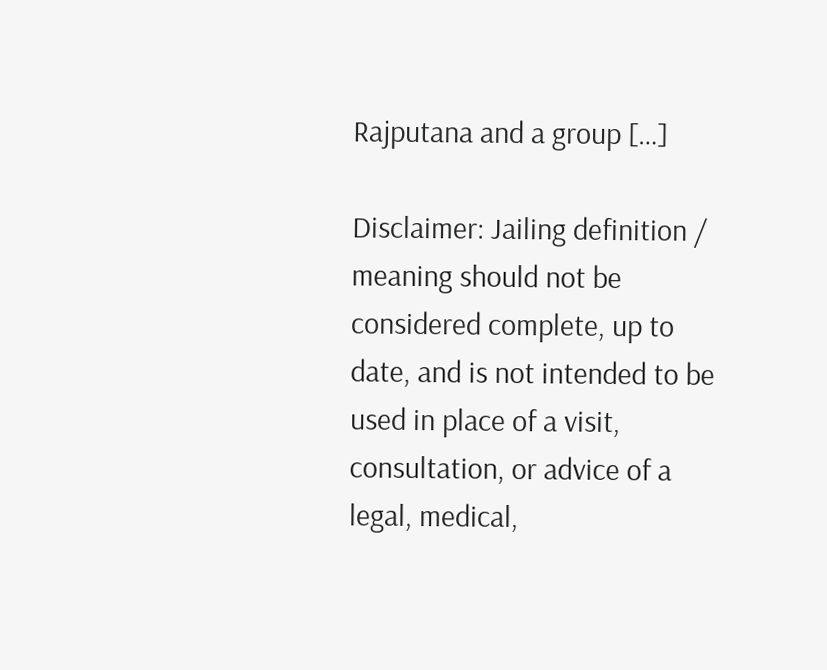Rajputana and a group […]

Disclaimer: Jailing definition / meaning should not be considered complete, up to date, and is not intended to be used in place of a visit, consultation, or advice of a legal, medical,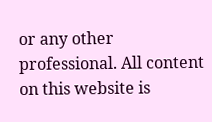or any other professional. All content on this website is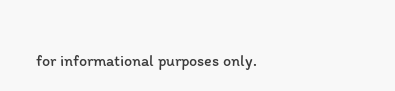for informational purposes only.